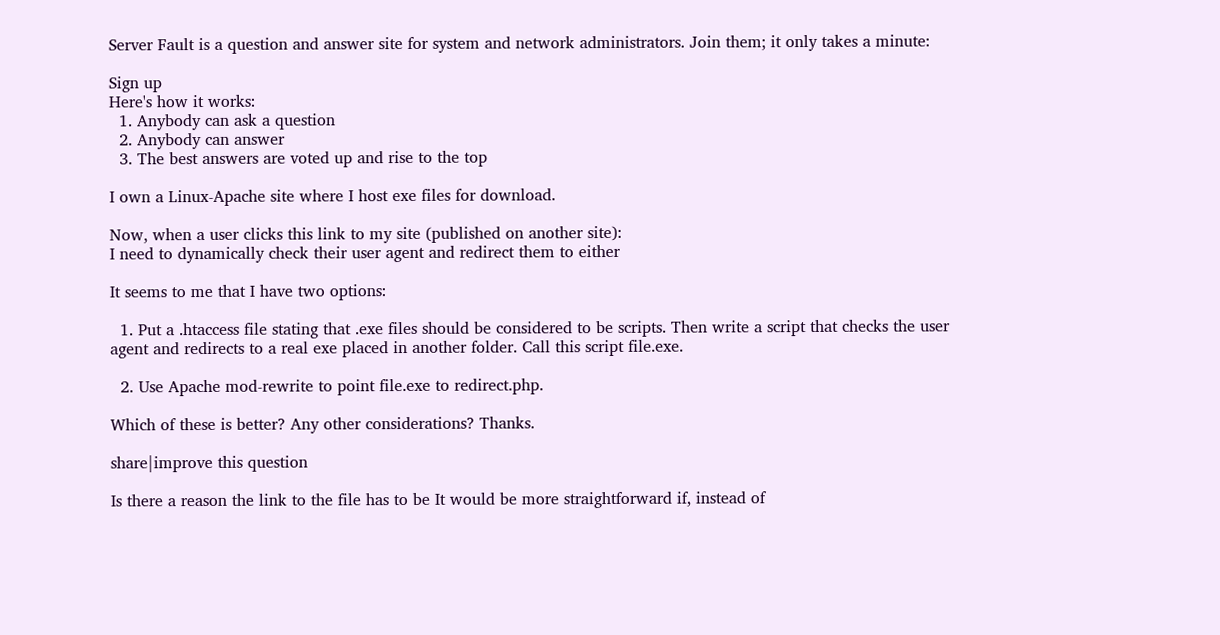Server Fault is a question and answer site for system and network administrators. Join them; it only takes a minute:

Sign up
Here's how it works:
  1. Anybody can ask a question
  2. Anybody can answer
  3. The best answers are voted up and rise to the top

I own a Linux-Apache site where I host exe files for download.

Now, when a user clicks this link to my site (published on another site):
I need to dynamically check their user agent and redirect them to either

It seems to me that I have two options:

  1. Put a .htaccess file stating that .exe files should be considered to be scripts. Then write a script that checks the user agent and redirects to a real exe placed in another folder. Call this script file.exe.

  2. Use Apache mod-rewrite to point file.exe to redirect.php.

Which of these is better? Any other considerations? Thanks.

share|improve this question

Is there a reason the link to the file has to be It would be more straightforward if, instead of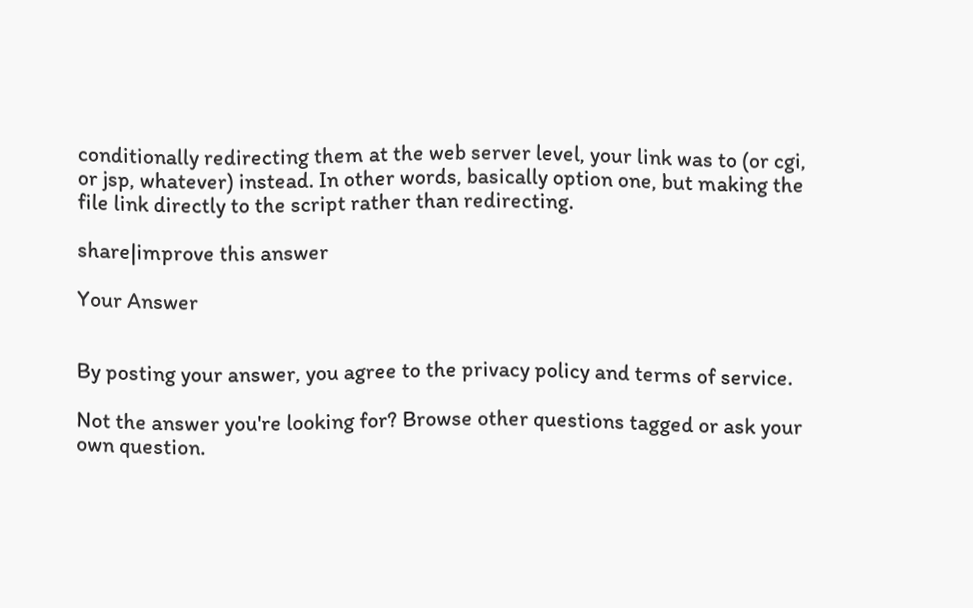conditionally redirecting them at the web server level, your link was to (or cgi, or jsp, whatever) instead. In other words, basically option one, but making the file link directly to the script rather than redirecting.

share|improve this answer

Your Answer


By posting your answer, you agree to the privacy policy and terms of service.

Not the answer you're looking for? Browse other questions tagged or ask your own question.